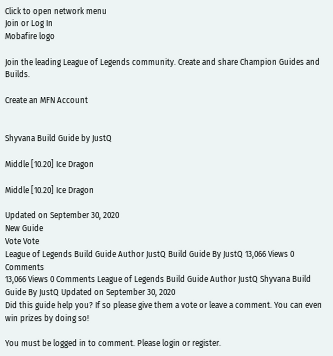Click to open network menu
Join or Log In
Mobafire logo

Join the leading League of Legends community. Create and share Champion Guides and Builds.

Create an MFN Account


Shyvana Build Guide by JustQ

Middle [10.20] Ice Dragon

Middle [10.20] Ice Dragon

Updated on September 30, 2020
New Guide
Vote Vote
League of Legends Build Guide Author JustQ Build Guide By JustQ 13,066 Views 0 Comments
13,066 Views 0 Comments League of Legends Build Guide Author JustQ Shyvana Build Guide By JustQ Updated on September 30, 2020
Did this guide help you? If so please give them a vote or leave a comment. You can even win prizes by doing so!

You must be logged in to comment. Please login or register.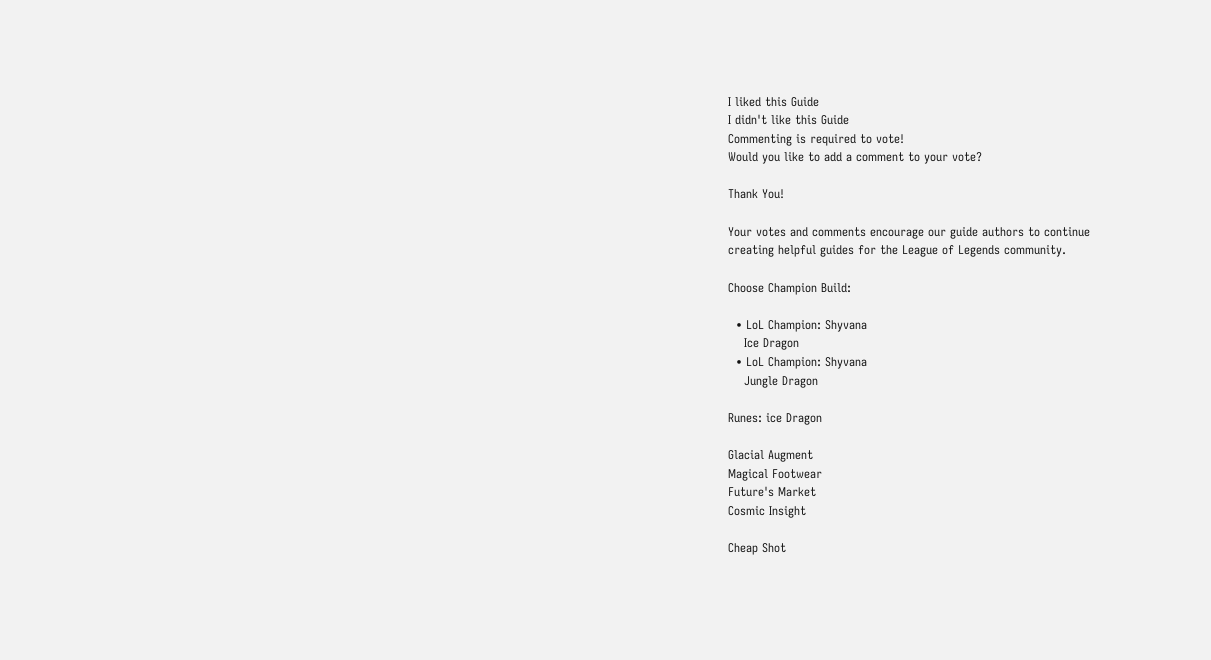I liked this Guide
I didn't like this Guide
Commenting is required to vote!
Would you like to add a comment to your vote?

Thank You!

Your votes and comments encourage our guide authors to continue
creating helpful guides for the League of Legends community.

Choose Champion Build:

  • LoL Champion: Shyvana
    Ice Dragon
  • LoL Champion: Shyvana
    Jungle Dragon

Runes: ice Dragon

Glacial Augment
Magical Footwear
Future's Market
Cosmic Insight

Cheap Shot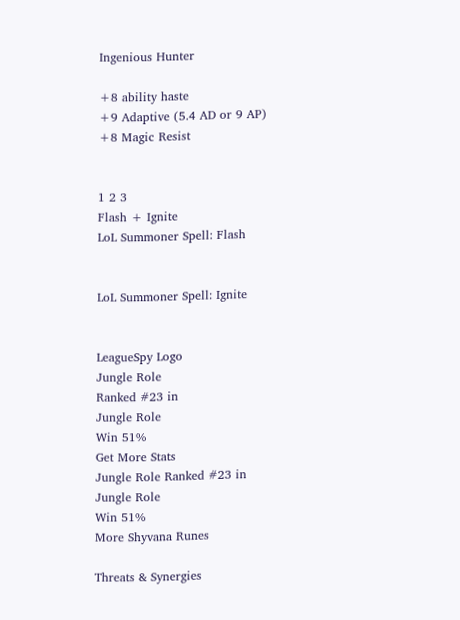Ingenious Hunter

+8 ability haste
+9 Adaptive (5.4 AD or 9 AP)
+8 Magic Resist


1 2 3
Flash + Ignite
LoL Summoner Spell: Flash


LoL Summoner Spell: Ignite


LeagueSpy Logo
Jungle Role
Ranked #23 in
Jungle Role
Win 51%
Get More Stats
Jungle Role Ranked #23 in
Jungle Role
Win 51%
More Shyvana Runes

Threats & Synergies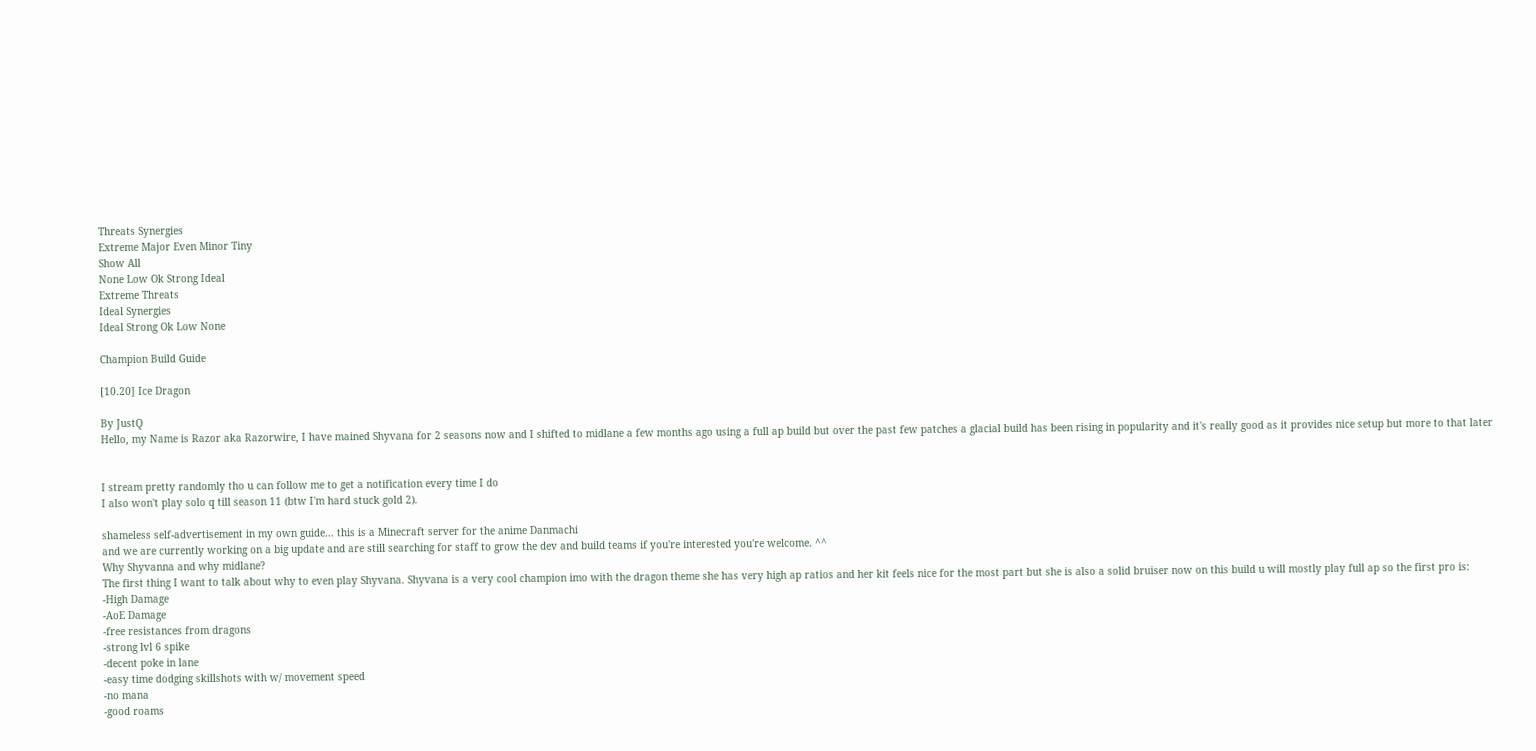Threats Synergies
Extreme Major Even Minor Tiny
Show All
None Low Ok Strong Ideal
Extreme Threats
Ideal Synergies
Ideal Strong Ok Low None

Champion Build Guide

[10.20] Ice Dragon

By JustQ
Hello, my Name is Razor aka Razorwire, I have mained Shyvana for 2 seasons now and I shifted to midlane a few months ago using a full ap build but over the past few patches a glacial build has been rising in popularity and it's really good as it provides nice setup but more to that later


I stream pretty randomly tho u can follow me to get a notification every time I do
I also won't play solo q till season 11 (btw I'm hard stuck gold 2).

shameless self-advertisement in my own guide... this is a Minecraft server for the anime Danmachi
and we are currently working on a big update and are still searching for staff to grow the dev and build teams if you're interested you're welcome. ^^
Why Shyvanna and why midlane?
The first thing I want to talk about why to even play Shyvana. Shyvana is a very cool champion imo with the dragon theme she has very high ap ratios and her kit feels nice for the most part but she is also a solid bruiser now on this build u will mostly play full ap so the first pro is:
-High Damage
-AoE Damage
-free resistances from dragons
-strong lvl 6 spike
-decent poke in lane
-easy time dodging skillshots with w/ movement speed
-no mana
-good roams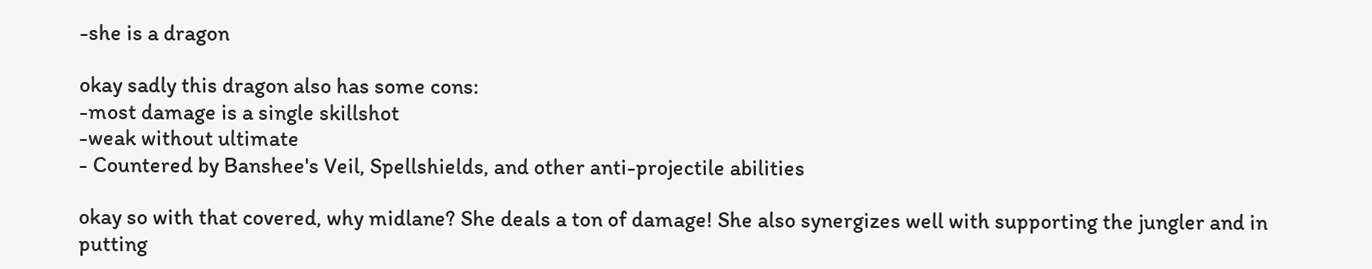-she is a dragon

okay sadly this dragon also has some cons:
-most damage is a single skillshot
-weak without ultimate
- Countered by Banshee's Veil, Spellshields, and other anti-projectile abilities

okay so with that covered, why midlane? She deals a ton of damage! She also synergizes well with supporting the jungler and in putting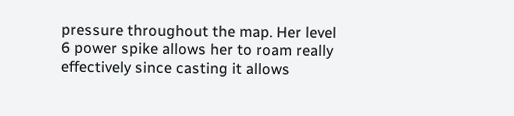pressure throughout the map. Her level 6 power spike allows her to roam really effectively since casting it allows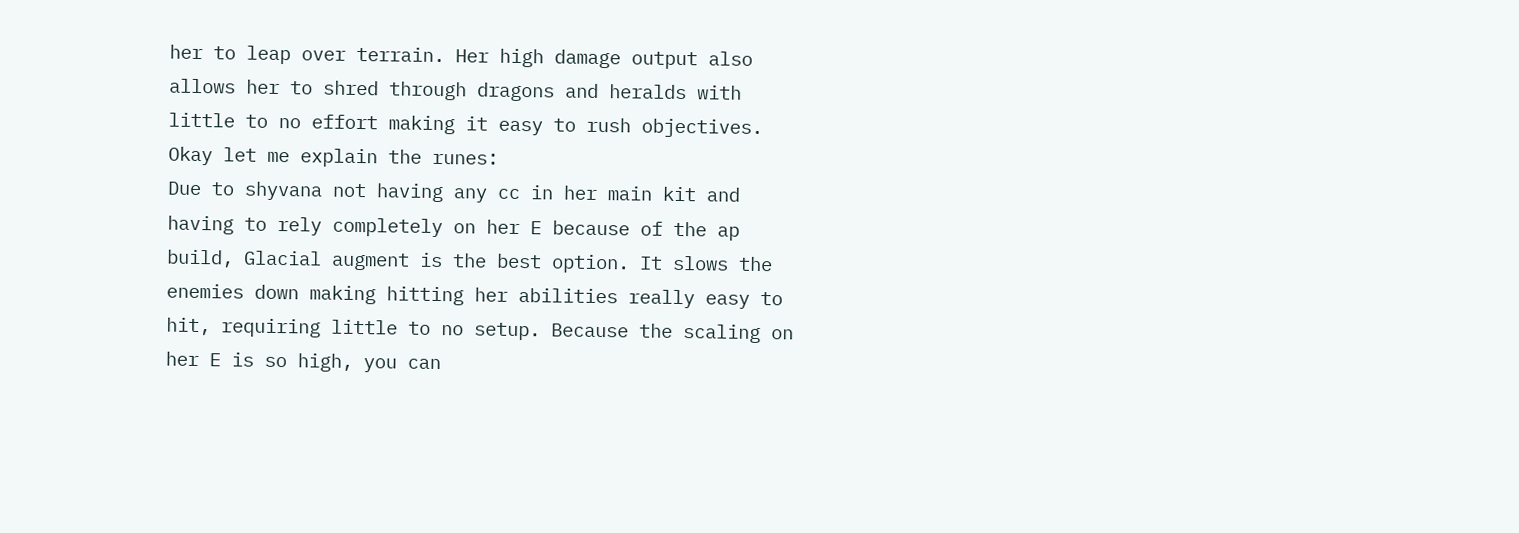her to leap over terrain. Her high damage output also allows her to shred through dragons and heralds with little to no effort making it easy to rush objectives.
Okay let me explain the runes:
Due to shyvana not having any cc in her main kit and having to rely completely on her E because of the ap build, Glacial augment is the best option. It slows the enemies down making hitting her abilities really easy to hit, requiring little to no setup. Because the scaling on her E is so high, you can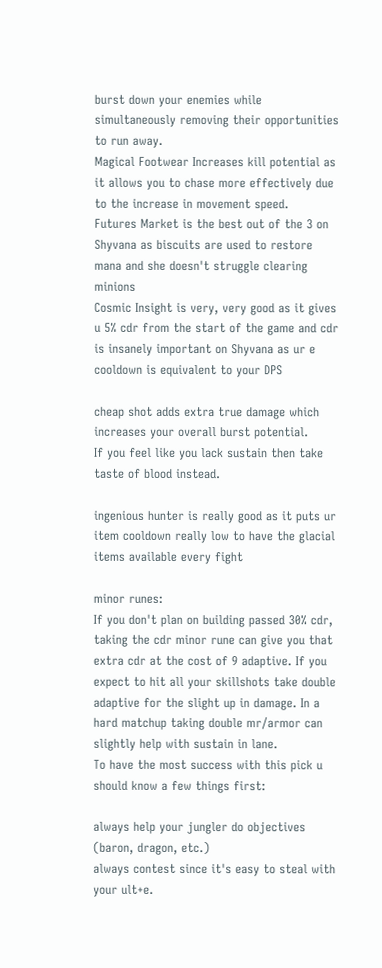burst down your enemies while simultaneously removing their opportunities to run away.
Magical Footwear Increases kill potential as it allows you to chase more effectively due to the increase in movement speed.
Futures Market is the best out of the 3 on Shyvana as biscuits are used to restore mana and she doesn't struggle clearing minions
Cosmic Insight is very, very good as it gives u 5% cdr from the start of the game and cdr is insanely important on Shyvana as ur e cooldown is equivalent to your DPS

cheap shot adds extra true damage which increases your overall burst potential.
If you feel like you lack sustain then take taste of blood instead.

ingenious hunter is really good as it puts ur item cooldown really low to have the glacial items available every fight

minor runes:
If you don't plan on building passed 30% cdr, taking the cdr minor rune can give you that extra cdr at the cost of 9 adaptive. If you expect to hit all your skillshots take double adaptive for the slight up in damage. In a hard matchup taking double mr/armor can slightly help with sustain in lane.
To have the most success with this pick u should know a few things first:

always help your jungler do objectives (baron, dragon, etc.)
always contest since it's easy to steal with your ult+e.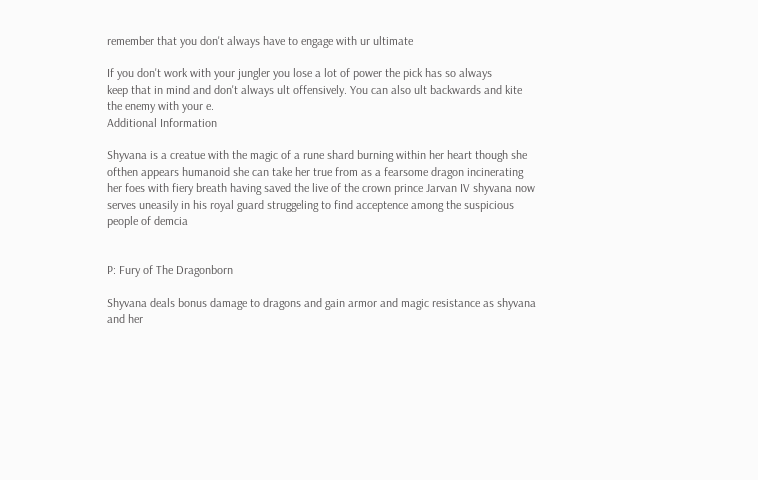remember that you don't always have to engage with ur ultimate

If you don't work with your jungler you lose a lot of power the pick has so always
keep that in mind and don't always ult offensively. You can also ult backwards and kite the enemy with your e.
Additional Information

Shyvana is a creatue with the magic of a rune shard burning within her heart though she ofthen appears humanoid she can take her true from as a fearsome dragon incinerating her foes with fiery breath having saved the live of the crown prince Jarvan IV shyvana now serves uneasily in his royal guard struggeling to find acceptence among the suspicious people of demcia


P: Fury of The Dragonborn

Shyvana deals bonus damage to dragons and gain armor and magic resistance as shyvana and her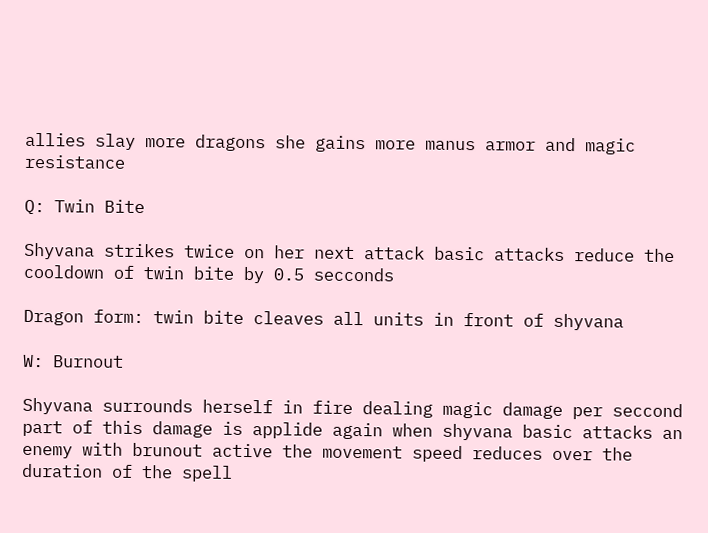allies slay more dragons she gains more manus armor and magic resistance

Q: Twin Bite

Shyvana strikes twice on her next attack basic attacks reduce the cooldown of twin bite by 0.5 secconds

Dragon form: twin bite cleaves all units in front of shyvana

W: Burnout

Shyvana surrounds herself in fire dealing magic damage per seccond part of this damage is applide again when shyvana basic attacks an enemy with brunout active the movement speed reduces over the duration of the spell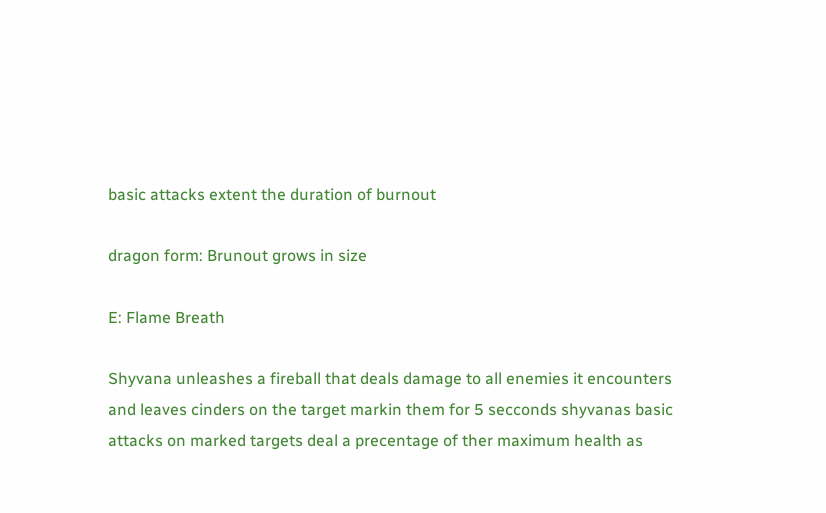basic attacks extent the duration of burnout

dragon form: Brunout grows in size

E: Flame Breath

Shyvana unleashes a fireball that deals damage to all enemies it encounters and leaves cinders on the target markin them for 5 secconds shyvanas basic attacks on marked targets deal a precentage of ther maximum health as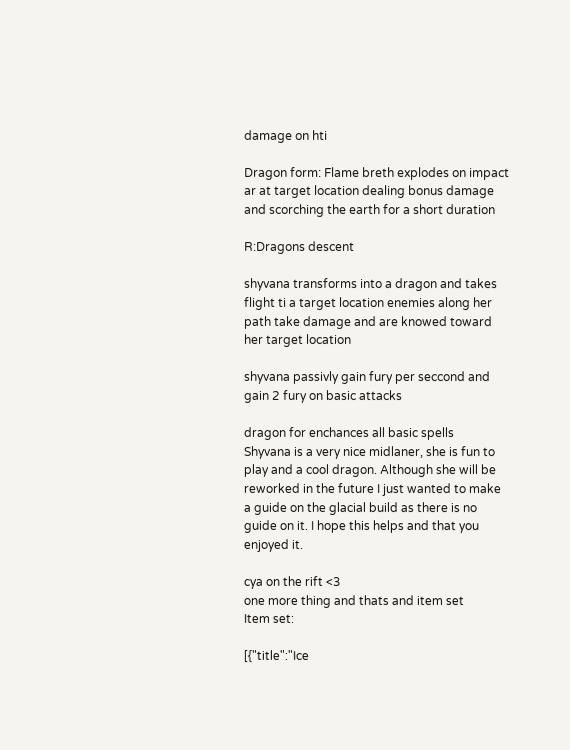damage on hti

Dragon form: Flame breth explodes on impact ar at target location dealing bonus damage and scorching the earth for a short duration

R:Dragons descent

shyvana transforms into a dragon and takes flight ti a target location enemies along her path take damage and are knowed toward her target location

shyvana passivly gain fury per seccond and gain 2 fury on basic attacks

dragon for enchances all basic spells
Shyvana is a very nice midlaner, she is fun to play and a cool dragon. Although she will be reworked in the future I just wanted to make a guide on the glacial build as there is no guide on it. I hope this helps and that you enjoyed it.

cya on the rift <3
one more thing and thats and item set
Item set:

[{"title":"Ice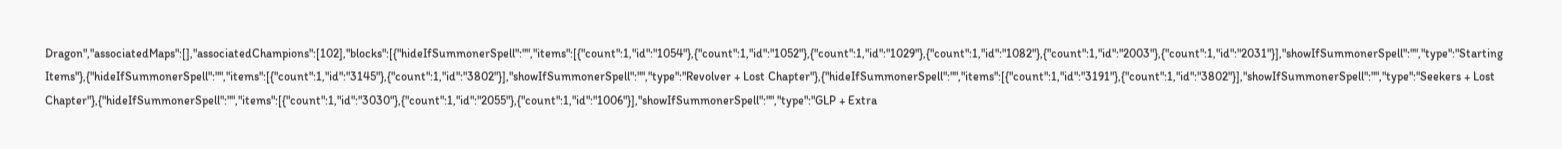Dragon","associatedMaps":[],"associatedChampions":[102],"blocks":[{"hideIfSummonerSpell":"","items":[{"count":1,"id":"1054"},{"count":1,"id":"1052"},{"count":1,"id":"1029"},{"count":1,"id":"1082"},{"count":1,"id":"2003"},{"count":1,"id":"2031"}],"showIfSummonerSpell":"","type":"Starting Items"},{"hideIfSummonerSpell":"","items":[{"count":1,"id":"3145"},{"count":1,"id":"3802"}],"showIfSummonerSpell":"","type":"Revolver + Lost Chapter"},{"hideIfSummonerSpell":"","items":[{"count":1,"id":"3191"},{"count":1,"id":"3802"}],"showIfSummonerSpell":"","type":"Seekers + Lost Chapter"},{"hideIfSummonerSpell":"","items":[{"count":1,"id":"3030"},{"count":1,"id":"2055"},{"count":1,"id":"1006"}],"showIfSummonerSpell":"","type":"GLP + Extra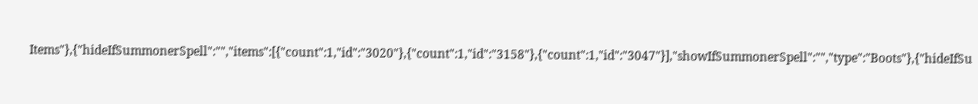Items"},{"hideIfSummonerSpell":"","items":[{"count":1,"id":"3020"},{"count":1,"id":"3158"},{"count":1,"id":"3047"}],"showIfSummonerSpell":"","type":"Boots"},{"hideIfSu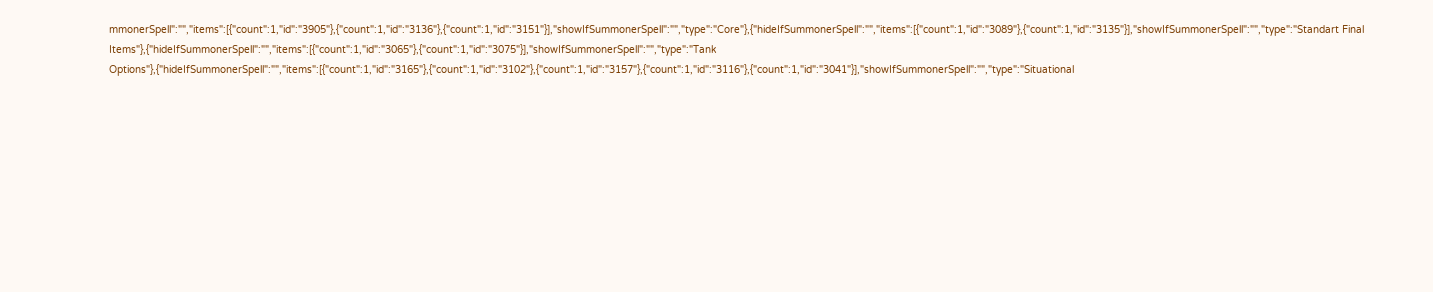mmonerSpell":"","items":[{"count":1,"id":"3905"},{"count":1,"id":"3136"},{"count":1,"id":"3151"}],"showIfSummonerSpell":"","type":"Core"},{"hideIfSummonerSpell":"","items":[{"count":1,"id":"3089"},{"count":1,"id":"3135"}],"showIfSummonerSpell":"","type":"Standart Final Items"},{"hideIfSummonerSpell":"","items":[{"count":1,"id":"3065"},{"count":1,"id":"3075"}],"showIfSummonerSpell":"","type":"Tank Options"},{"hideIfSummonerSpell":"","items":[{"count":1,"id":"3165"},{"count":1,"id":"3102"},{"count":1,"id":"3157"},{"count":1,"id":"3116"},{"count":1,"id":"3041"}],"showIfSummonerSpell":"","type":"Situational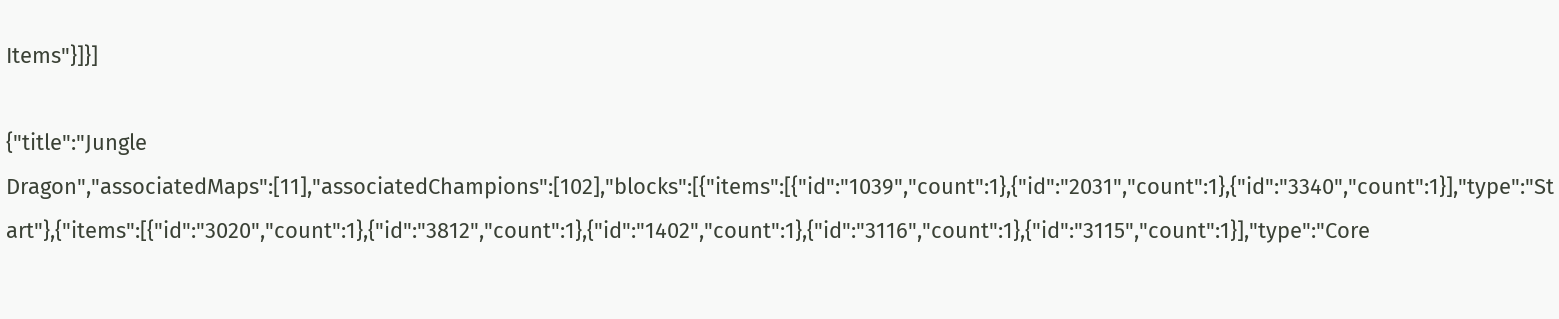Items"}]}]

{"title":"Jungle Dragon","associatedMaps":[11],"associatedChampions":[102],"blocks":[{"items":[{"id":"1039","count":1},{"id":"2031","count":1},{"id":"3340","count":1}],"type":"Start"},{"items":[{"id":"3020","count":1},{"id":"3812","count":1},{"id":"1402","count":1},{"id":"3116","count":1},{"id":"3115","count":1}],"type":"Core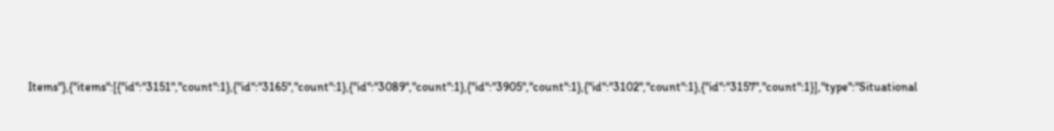Items"},{"items":[{"id":"3151","count":1},{"id":"3165","count":1},{"id":"3089","count":1},{"id":"3905","count":1},{"id":"3102","count":1},{"id":"3157","count":1}],"type":"Situational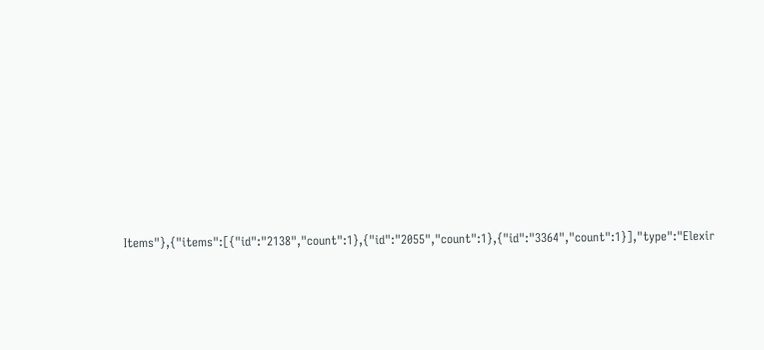Items"},{"items":[{"id":"2138","count":1},{"id":"2055","count":1},{"id":"3364","count":1}],"type":"Elexir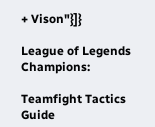+ Vison"}]}

League of Legends Champions:

Teamfight Tactics Guide